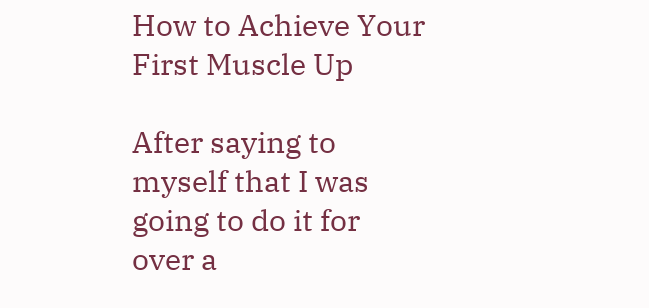How to Achieve Your First Muscle Up

After saying to myself that I was going to do it for over a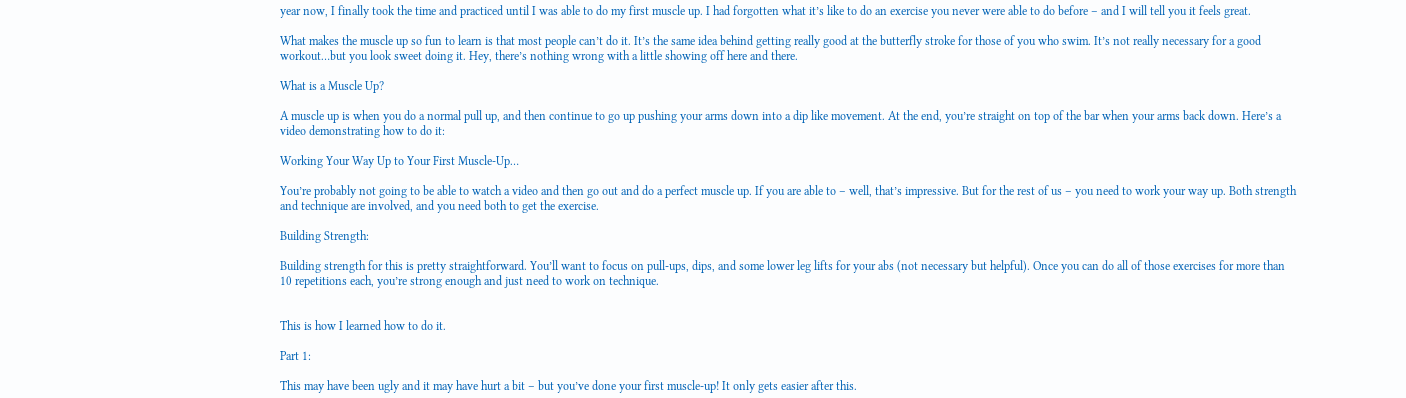year now, I finally took the time and practiced until I was able to do my first muscle up. I had forgotten what it’s like to do an exercise you never were able to do before – and I will tell you it feels great.

What makes the muscle up so fun to learn is that most people can’t do it. It’s the same idea behind getting really good at the butterfly stroke for those of you who swim. It’s not really necessary for a good workout…but you look sweet doing it. Hey, there’s nothing wrong with a little showing off here and there.

What is a Muscle Up?

A muscle up is when you do a normal pull up, and then continue to go up pushing your arms down into a dip like movement. At the end, you’re straight on top of the bar when your arms back down. Here’s a video demonstrating how to do it:

Working Your Way Up to Your First Muscle-Up…

You’re probably not going to be able to watch a video and then go out and do a perfect muscle up. If you are able to – well, that’s impressive. But for the rest of us – you need to work your way up. Both strength and technique are involved, and you need both to get the exercise.

Building Strength:

Building strength for this is pretty straightforward. You’ll want to focus on pull-ups, dips, and some lower leg lifts for your abs (not necessary but helpful). Once you can do all of those exercises for more than 10 repetitions each, you’re strong enough and just need to work on technique.


This is how I learned how to do it.

Part 1:

This may have been ugly and it may have hurt a bit – but you’ve done your first muscle-up! It only gets easier after this.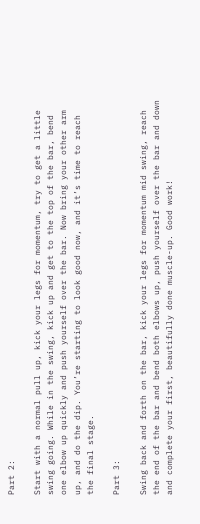Part 2:

Start with a normal pull up, kick your legs for momentum, try to get a little swing going. While in the swing, kick up and get to the top of the bar, bend one elbow up quickly and push yourself over the bar. Now bring your other arm up, and do the dip. You’re starting to look good now, and it’s time to reach the final stage.

Part 3:

Swing back and forth on the bar, kick your legs for momentum mid swing, reach the end of the bar and bend both elbows up, push yourself over the bar and down and complete your first, beautifully done muscle-up. Good work!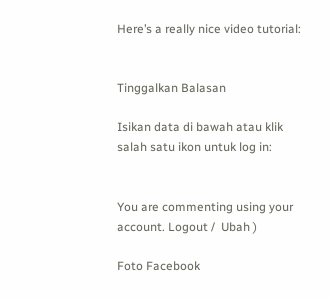Here’s a really nice video tutorial:


Tinggalkan Balasan

Isikan data di bawah atau klik salah satu ikon untuk log in:


You are commenting using your account. Logout /  Ubah )

Foto Facebook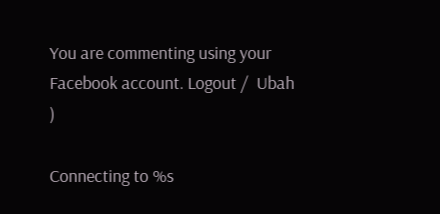You are commenting using your Facebook account. Logout /  Ubah )

Connecting to %s